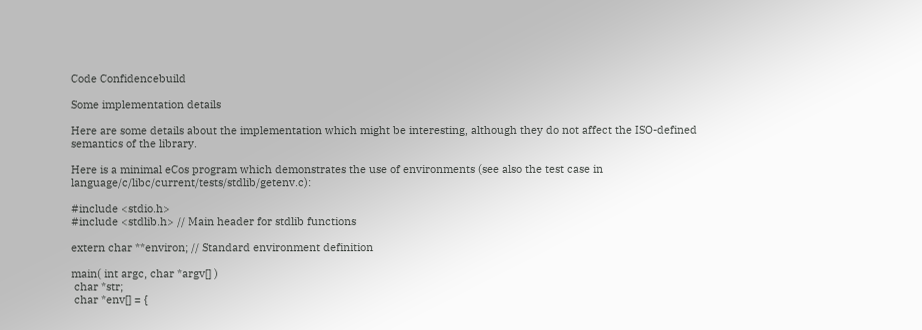Code Confidencebuild

Some implementation details

Here are some details about the implementation which might be interesting, although they do not affect the ISO-defined semantics of the library.

Here is a minimal eCos program which demonstrates the use of environments (see also the test case in language/c/libc/current/tests/stdlib/getenv.c):

#include <stdio.h>
#include <stdlib.h> // Main header for stdlib functions

extern char **environ; // Standard environment definition

main( int argc, char *argv[] )
 char *str;
 char *env[] = {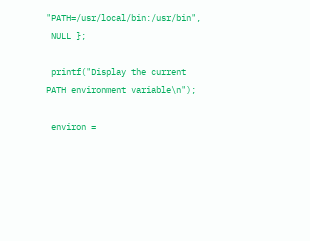"PATH=/usr/local/bin:/usr/bin",
 NULL };

 printf("Display the current PATH environment variable\n");

 environ =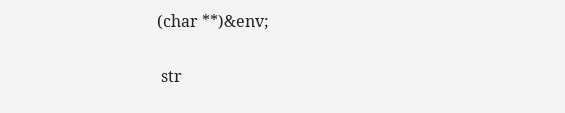(char **)&env;

 str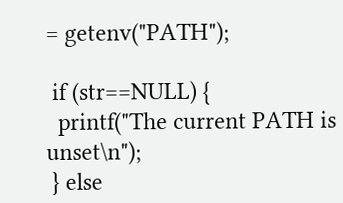= getenv("PATH");

 if (str==NULL) {
  printf("The current PATH is unset\n");
 } else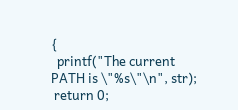{
  printf("The current PATH is \"%s\"\n", str);
 return 0;